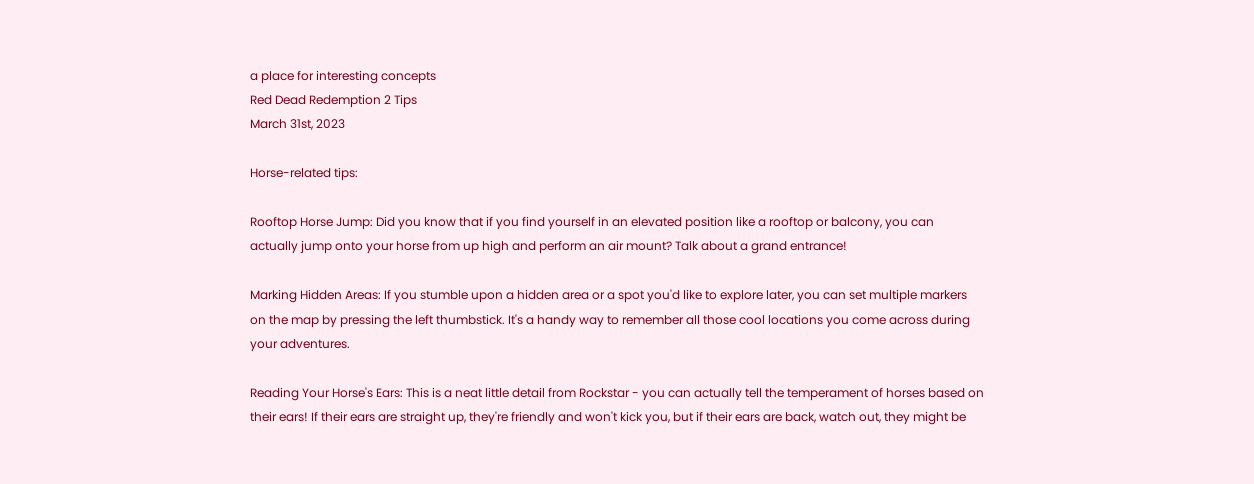a place for interesting concepts
Red Dead Redemption 2 Tips
March 31st, 2023

Horse-related tips:

Rooftop Horse Jump: Did you know that if you find yourself in an elevated position like a rooftop or balcony, you can actually jump onto your horse from up high and perform an air mount? Talk about a grand entrance!

Marking Hidden Areas: If you stumble upon a hidden area or a spot you'd like to explore later, you can set multiple markers on the map by pressing the left thumbstick. It's a handy way to remember all those cool locations you come across during your adventures.

Reading Your Horse's Ears: This is a neat little detail from Rockstar - you can actually tell the temperament of horses based on their ears! If their ears are straight up, they're friendly and won't kick you, but if their ears are back, watch out, they might be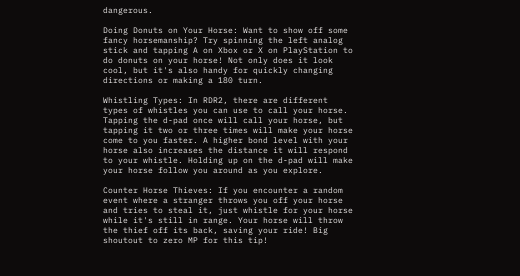dangerous.

Doing Donuts on Your Horse: Want to show off some fancy horsemanship? Try spinning the left analog stick and tapping A on Xbox or X on PlayStation to do donuts on your horse! Not only does it look cool, but it's also handy for quickly changing directions or making a 180 turn.

Whistling Types: In RDR2, there are different types of whistles you can use to call your horse. Tapping the d-pad once will call your horse, but tapping it two or three times will make your horse come to you faster. A higher bond level with your horse also increases the distance it will respond to your whistle. Holding up on the d-pad will make your horse follow you around as you explore.

Counter Horse Thieves: If you encounter a random event where a stranger throws you off your horse and tries to steal it, just whistle for your horse while it's still in range. Your horse will throw the thief off its back, saving your ride! Big shoutout to zero MP for this tip!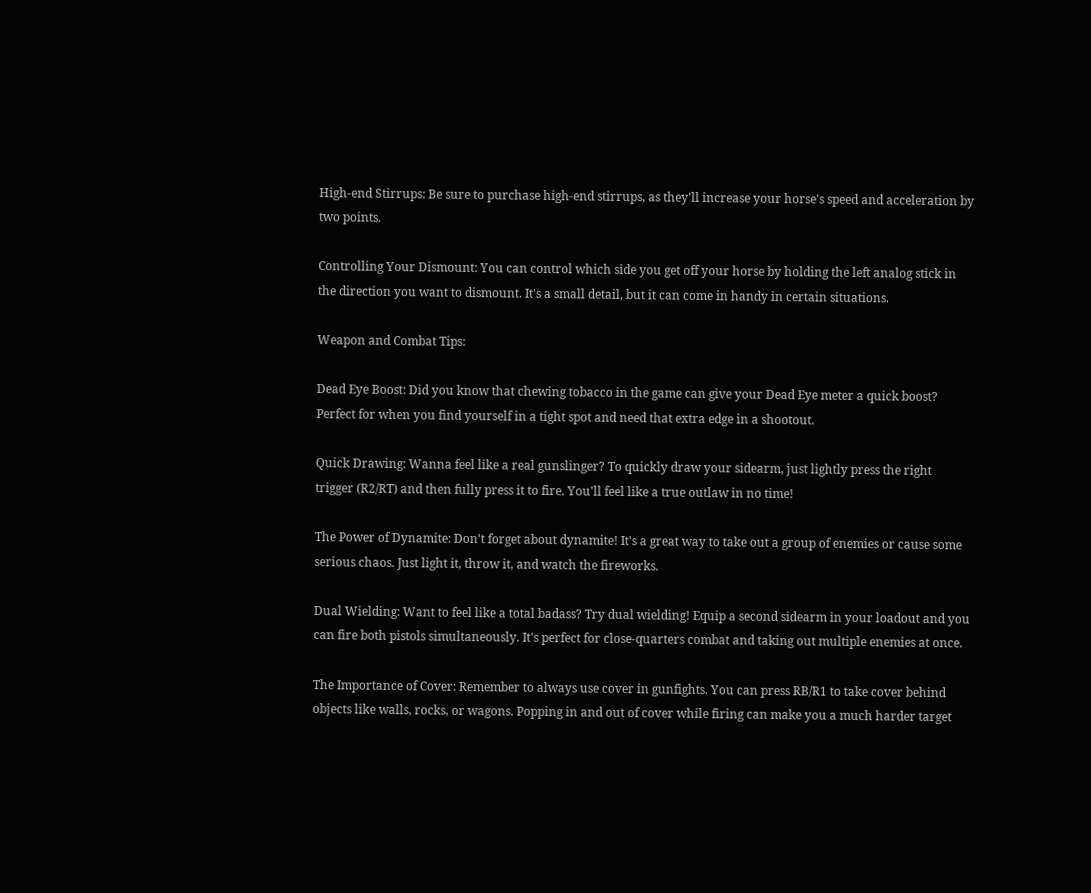High-end Stirrups: Be sure to purchase high-end stirrups, as they'll increase your horse's speed and acceleration by two points.

Controlling Your Dismount: You can control which side you get off your horse by holding the left analog stick in the direction you want to dismount. It's a small detail, but it can come in handy in certain situations.

Weapon and Combat Tips:

Dead Eye Boost: Did you know that chewing tobacco in the game can give your Dead Eye meter a quick boost? Perfect for when you find yourself in a tight spot and need that extra edge in a shootout.

Quick Drawing: Wanna feel like a real gunslinger? To quickly draw your sidearm, just lightly press the right trigger (R2/RT) and then fully press it to fire. You'll feel like a true outlaw in no time!

The Power of Dynamite: Don't forget about dynamite! It's a great way to take out a group of enemies or cause some serious chaos. Just light it, throw it, and watch the fireworks.

Dual Wielding: Want to feel like a total badass? Try dual wielding! Equip a second sidearm in your loadout and you can fire both pistols simultaneously. It's perfect for close-quarters combat and taking out multiple enemies at once.

The Importance of Cover: Remember to always use cover in gunfights. You can press RB/R1 to take cover behind objects like walls, rocks, or wagons. Popping in and out of cover while firing can make you a much harder target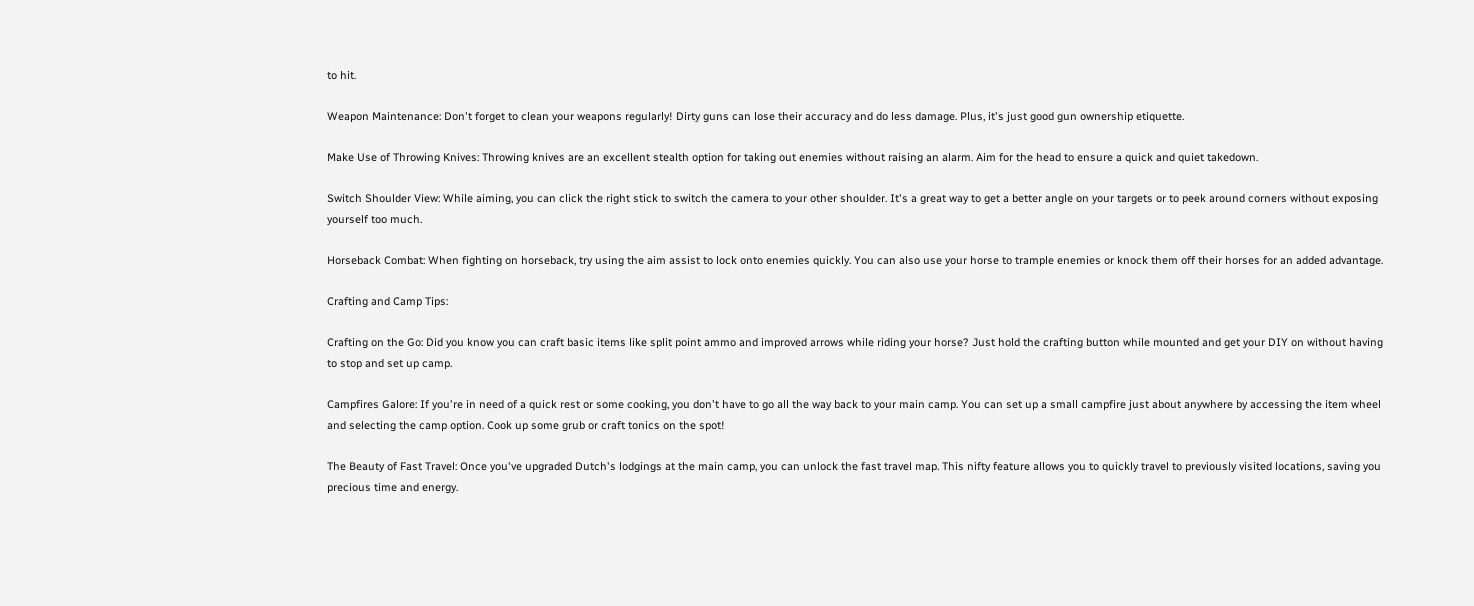to hit.

Weapon Maintenance: Don't forget to clean your weapons regularly! Dirty guns can lose their accuracy and do less damage. Plus, it's just good gun ownership etiquette.

Make Use of Throwing Knives: Throwing knives are an excellent stealth option for taking out enemies without raising an alarm. Aim for the head to ensure a quick and quiet takedown.

Switch Shoulder View: While aiming, you can click the right stick to switch the camera to your other shoulder. It's a great way to get a better angle on your targets or to peek around corners without exposing yourself too much.

Horseback Combat: When fighting on horseback, try using the aim assist to lock onto enemies quickly. You can also use your horse to trample enemies or knock them off their horses for an added advantage.

Crafting and Camp Tips:

Crafting on the Go: Did you know you can craft basic items like split point ammo and improved arrows while riding your horse? Just hold the crafting button while mounted and get your DIY on without having to stop and set up camp.

Campfires Galore: If you're in need of a quick rest or some cooking, you don't have to go all the way back to your main camp. You can set up a small campfire just about anywhere by accessing the item wheel and selecting the camp option. Cook up some grub or craft tonics on the spot!

The Beauty of Fast Travel: Once you've upgraded Dutch's lodgings at the main camp, you can unlock the fast travel map. This nifty feature allows you to quickly travel to previously visited locations, saving you precious time and energy.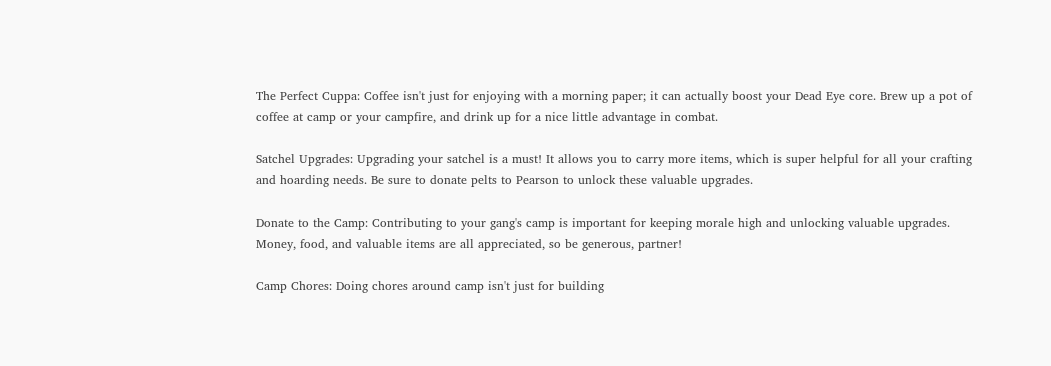The Perfect Cuppa: Coffee isn't just for enjoying with a morning paper; it can actually boost your Dead Eye core. Brew up a pot of coffee at camp or your campfire, and drink up for a nice little advantage in combat.

Satchel Upgrades: Upgrading your satchel is a must! It allows you to carry more items, which is super helpful for all your crafting and hoarding needs. Be sure to donate pelts to Pearson to unlock these valuable upgrades.

Donate to the Camp: Contributing to your gang's camp is important for keeping morale high and unlocking valuable upgrades. Money, food, and valuable items are all appreciated, so be generous, partner!

Camp Chores: Doing chores around camp isn't just for building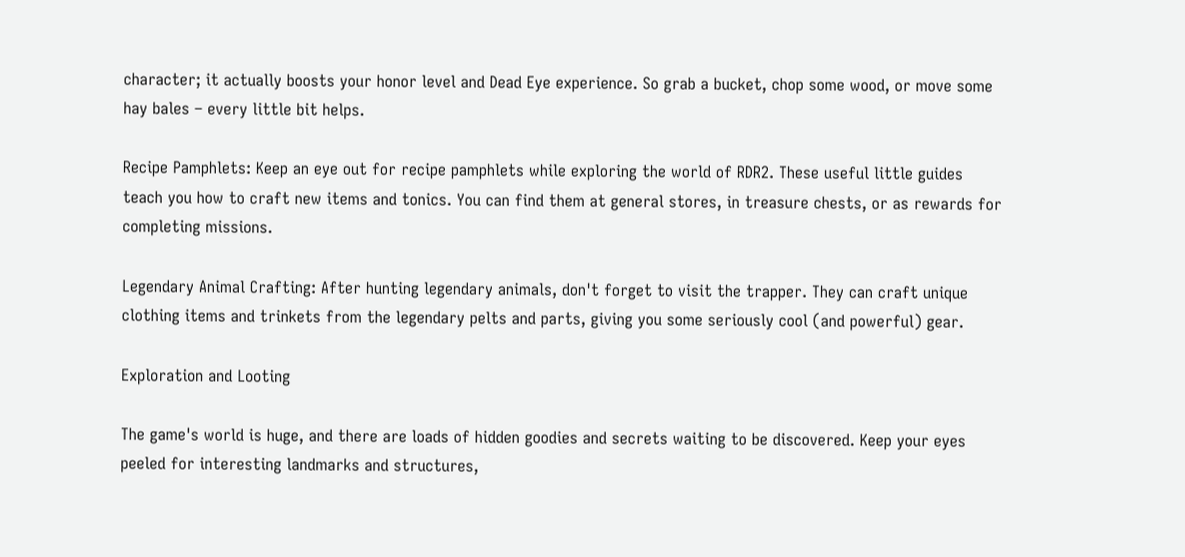character; it actually boosts your honor level and Dead Eye experience. So grab a bucket, chop some wood, or move some hay bales – every little bit helps.

Recipe Pamphlets: Keep an eye out for recipe pamphlets while exploring the world of RDR2. These useful little guides teach you how to craft new items and tonics. You can find them at general stores, in treasure chests, or as rewards for completing missions.

Legendary Animal Crafting: After hunting legendary animals, don't forget to visit the trapper. They can craft unique clothing items and trinkets from the legendary pelts and parts, giving you some seriously cool (and powerful) gear.

Exploration and Looting

The game's world is huge, and there are loads of hidden goodies and secrets waiting to be discovered. Keep your eyes peeled for interesting landmarks and structures,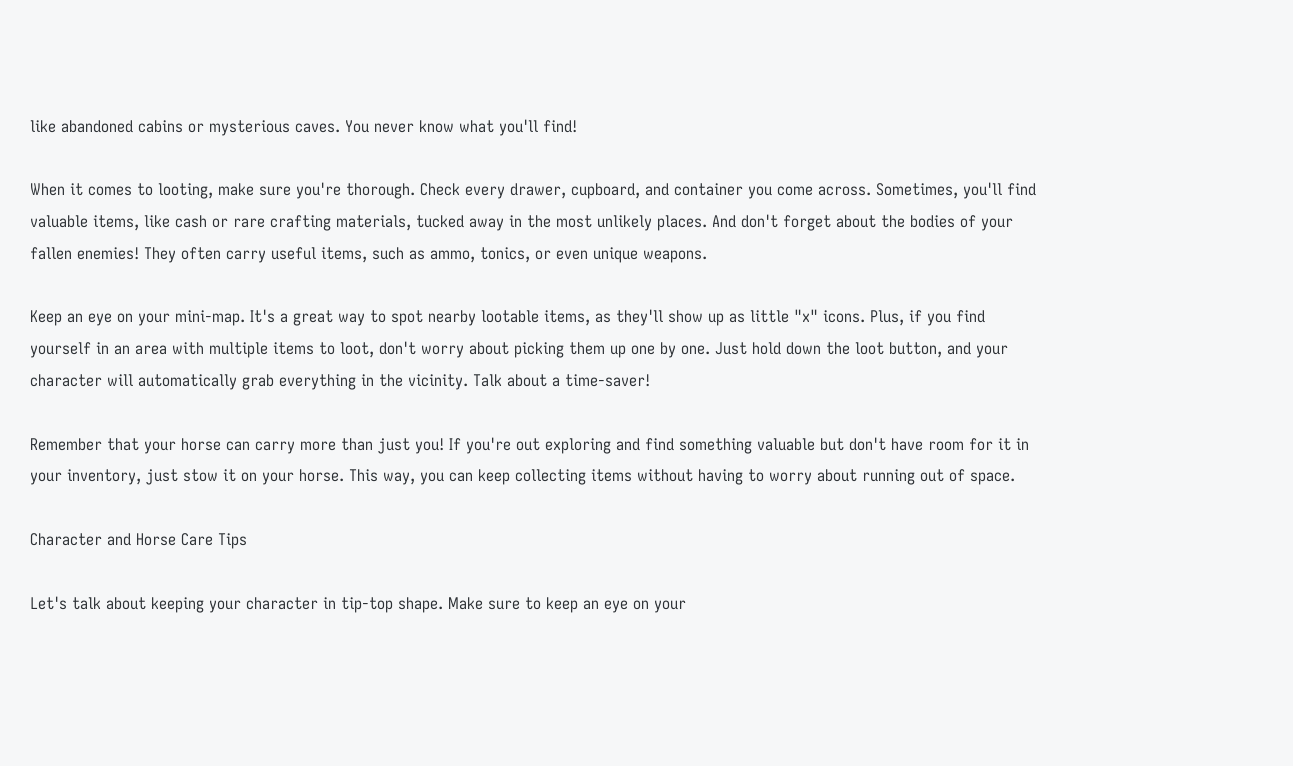like abandoned cabins or mysterious caves. You never know what you'll find!

When it comes to looting, make sure you're thorough. Check every drawer, cupboard, and container you come across. Sometimes, you'll find valuable items, like cash or rare crafting materials, tucked away in the most unlikely places. And don't forget about the bodies of your fallen enemies! They often carry useful items, such as ammo, tonics, or even unique weapons.

Keep an eye on your mini-map. It's a great way to spot nearby lootable items, as they'll show up as little "x" icons. Plus, if you find yourself in an area with multiple items to loot, don't worry about picking them up one by one. Just hold down the loot button, and your character will automatically grab everything in the vicinity. Talk about a time-saver!

Remember that your horse can carry more than just you! If you're out exploring and find something valuable but don't have room for it in your inventory, just stow it on your horse. This way, you can keep collecting items without having to worry about running out of space.

Character and Horse Care Tips

Let's talk about keeping your character in tip-top shape. Make sure to keep an eye on your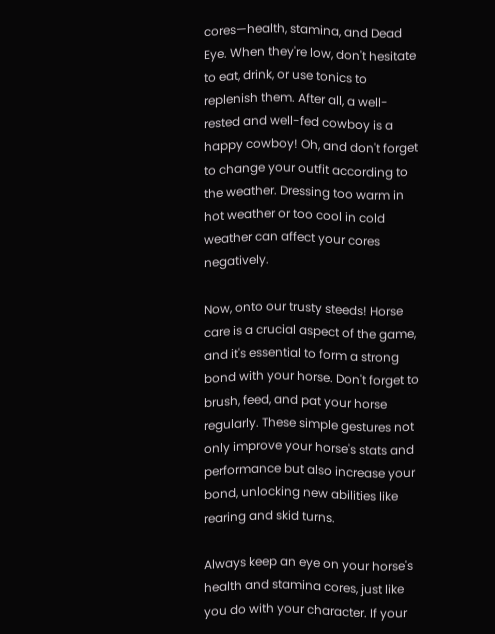cores—health, stamina, and Dead Eye. When they're low, don't hesitate to eat, drink, or use tonics to replenish them. After all, a well-rested and well-fed cowboy is a happy cowboy! Oh, and don't forget to change your outfit according to the weather. Dressing too warm in hot weather or too cool in cold weather can affect your cores negatively.

Now, onto our trusty steeds! Horse care is a crucial aspect of the game, and it's essential to form a strong bond with your horse. Don't forget to brush, feed, and pat your horse regularly. These simple gestures not only improve your horse's stats and performance but also increase your bond, unlocking new abilities like rearing and skid turns.

Always keep an eye on your horse's health and stamina cores, just like you do with your character. If your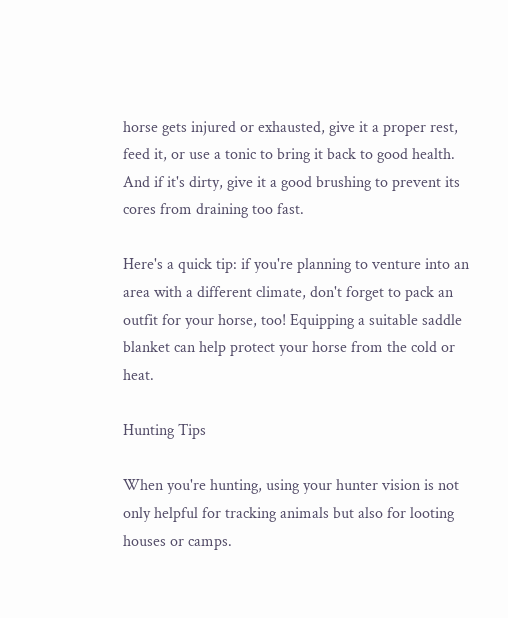horse gets injured or exhausted, give it a proper rest, feed it, or use a tonic to bring it back to good health. And if it's dirty, give it a good brushing to prevent its cores from draining too fast.

Here's a quick tip: if you're planning to venture into an area with a different climate, don't forget to pack an outfit for your horse, too! Equipping a suitable saddle blanket can help protect your horse from the cold or heat.

Hunting Tips

When you're hunting, using your hunter vision is not only helpful for tracking animals but also for looting houses or camps.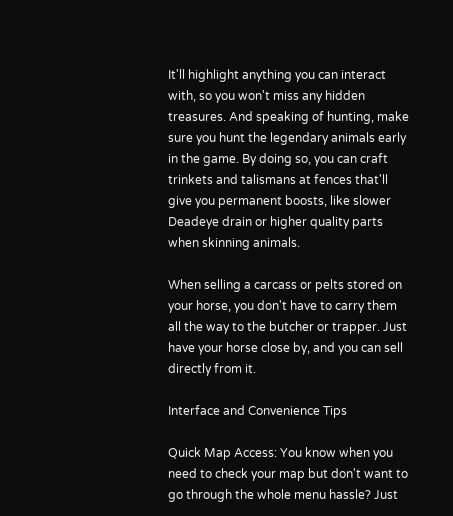It'll highlight anything you can interact with, so you won't miss any hidden treasures. And speaking of hunting, make sure you hunt the legendary animals early in the game. By doing so, you can craft trinkets and talismans at fences that'll give you permanent boosts, like slower Deadeye drain or higher quality parts when skinning animals.

When selling a carcass or pelts stored on your horse, you don't have to carry them all the way to the butcher or trapper. Just have your horse close by, and you can sell directly from it.

Interface and Convenience Tips

Quick Map Access: You know when you need to check your map but don't want to go through the whole menu hassle? Just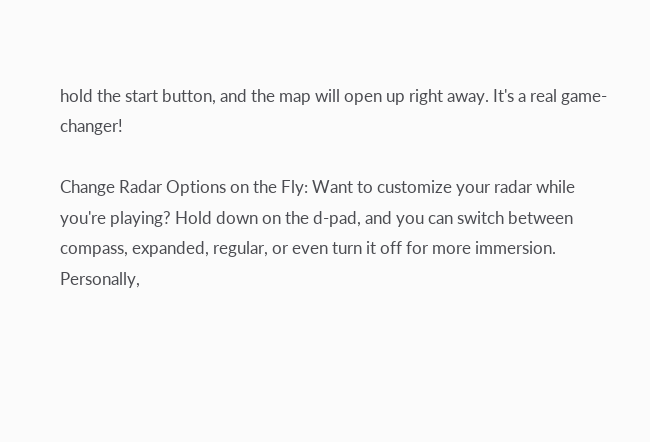hold the start button, and the map will open up right away. It's a real game-changer!

Change Radar Options on the Fly: Want to customize your radar while you're playing? Hold down on the d-pad, and you can switch between compass, expanded, regular, or even turn it off for more immersion. Personally,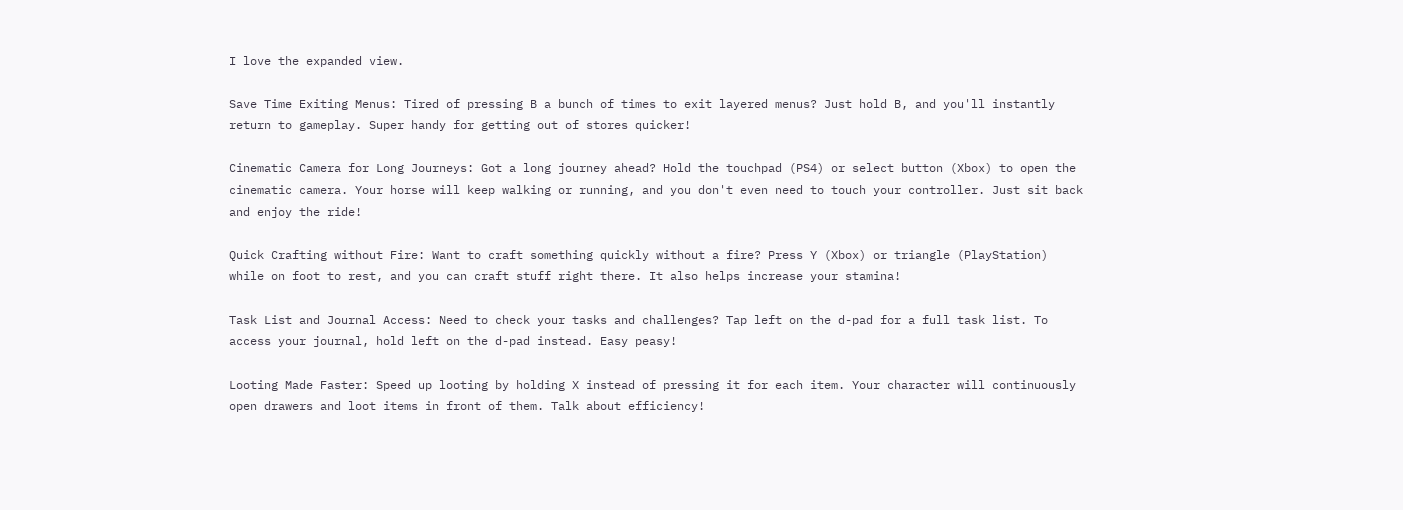I love the expanded view.

Save Time Exiting Menus: Tired of pressing B a bunch of times to exit layered menus? Just hold B, and you'll instantly return to gameplay. Super handy for getting out of stores quicker!

Cinematic Camera for Long Journeys: Got a long journey ahead? Hold the touchpad (PS4) or select button (Xbox) to open the cinematic camera. Your horse will keep walking or running, and you don't even need to touch your controller. Just sit back and enjoy the ride!

Quick Crafting without Fire: Want to craft something quickly without a fire? Press Y (Xbox) or triangle (PlayStation) while on foot to rest, and you can craft stuff right there. It also helps increase your stamina!

Task List and Journal Access: Need to check your tasks and challenges? Tap left on the d-pad for a full task list. To access your journal, hold left on the d-pad instead. Easy peasy!

Looting Made Faster: Speed up looting by holding X instead of pressing it for each item. Your character will continuously open drawers and loot items in front of them. Talk about efficiency!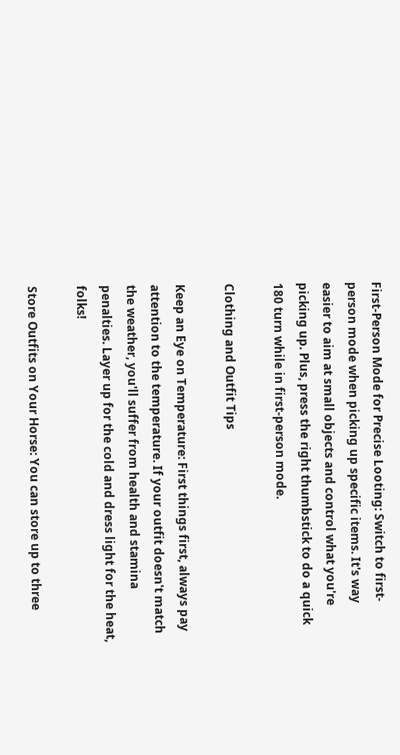First-Person Mode for Precise Looting: Switch to first-person mode when picking up specific items. It's way easier to aim at small objects and control what you're picking up. Plus, press the right thumbstick to do a quick 180 turn while in first-person mode.

Clothing and Outfit Tips

Keep an Eye on Temperature: First things first, always pay attention to the temperature. If your outfit doesn't match the weather, you'll suffer from health and stamina penalties. Layer up for the cold and dress light for the heat, folks!

Store Outfits on Your Horse: You can store up to three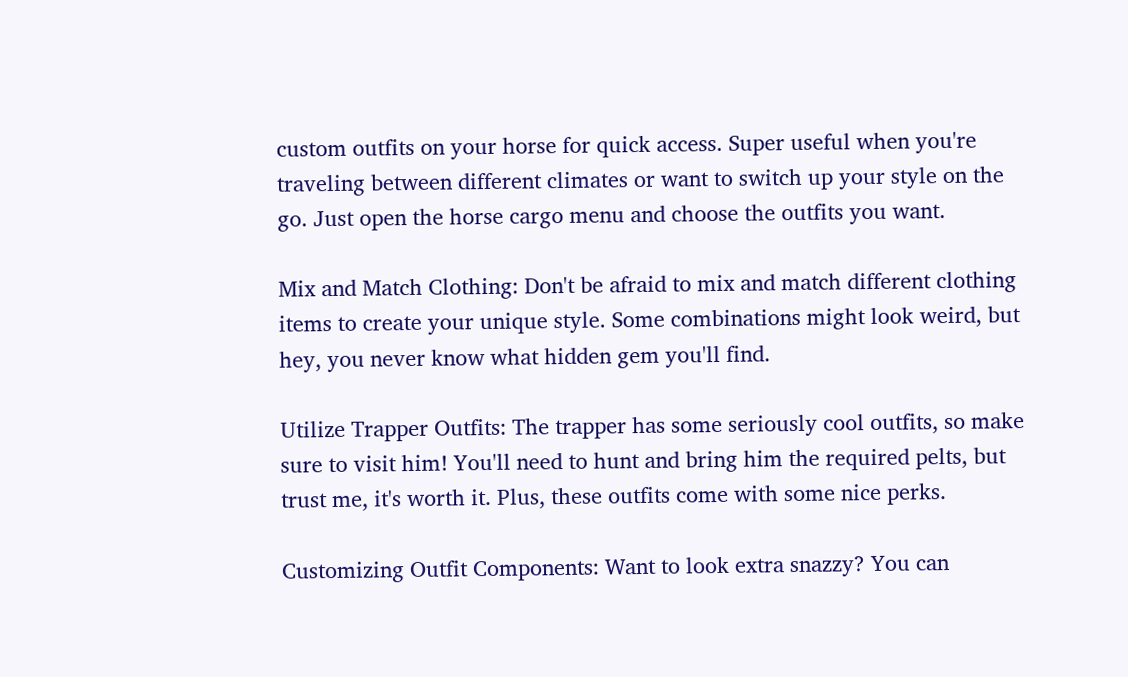custom outfits on your horse for quick access. Super useful when you're traveling between different climates or want to switch up your style on the go. Just open the horse cargo menu and choose the outfits you want.

Mix and Match Clothing: Don't be afraid to mix and match different clothing items to create your unique style. Some combinations might look weird, but hey, you never know what hidden gem you'll find.

Utilize Trapper Outfits: The trapper has some seriously cool outfits, so make sure to visit him! You'll need to hunt and bring him the required pelts, but trust me, it's worth it. Plus, these outfits come with some nice perks.

Customizing Outfit Components: Want to look extra snazzy? You can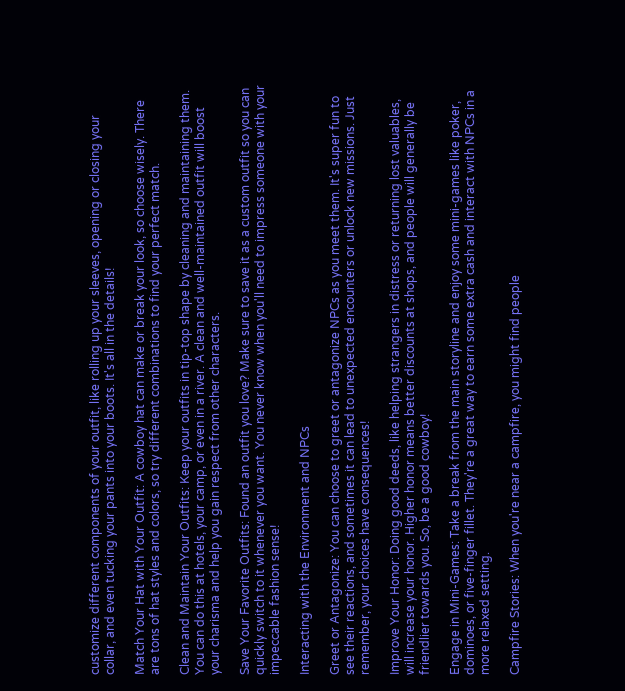customize different components of your outfit, like rolling up your sleeves, opening or closing your collar, and even tucking your pants into your boots. It's all in the details!

Match Your Hat with Your Outfit: A cowboy hat can make or break your look, so choose wisely. There are tons of hat styles and colors, so try different combinations to find your perfect match.

Clean and Maintain Your Outfits: Keep your outfits in tip-top shape by cleaning and maintaining them. You can do this at hotels, your camp, or even in a river. A clean and well-maintained outfit will boost your charisma and help you gain respect from other characters.

Save Your Favorite Outfits: Found an outfit you love? Make sure to save it as a custom outfit so you can quickly switch to it whenever you want. You never know when you'll need to impress someone with your impeccable fashion sense!

Interacting with the Environment and NPCs

Greet or Antagonize: You can choose to greet or antagonize NPCs as you meet them. It's super fun to see their reactions, and sometimes it can lead to unexpected encounters or unlock new missions. Just remember, your choices have consequences!

Improve Your Honor: Doing good deeds, like helping strangers in distress or returning lost valuables, will increase your honor. Higher honor means better discounts at shops, and people will generally be friendlier towards you. So, be a good cowboy!

Engage in Mini-Games: Take a break from the main storyline and enjoy some mini-games like poker, dominoes, or five-finger fillet. They're a great way to earn some extra cash and interact with NPCs in a more relaxed setting.

Campfire Stories: When you're near a campfire, you might find people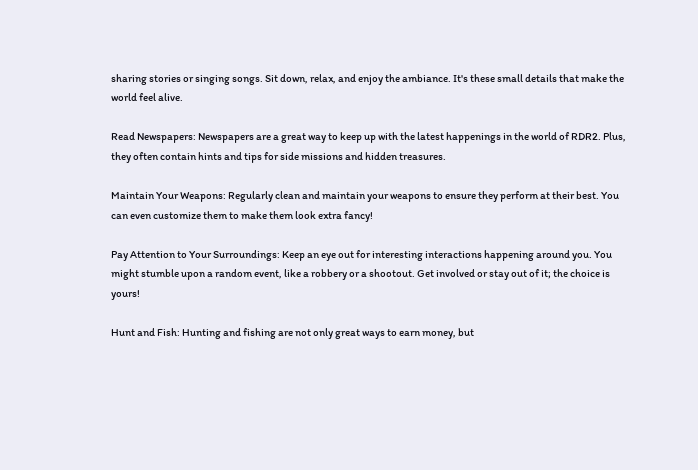sharing stories or singing songs. Sit down, relax, and enjoy the ambiance. It's these small details that make the world feel alive.

Read Newspapers: Newspapers are a great way to keep up with the latest happenings in the world of RDR2. Plus, they often contain hints and tips for side missions and hidden treasures.

Maintain Your Weapons: Regularly clean and maintain your weapons to ensure they perform at their best. You can even customize them to make them look extra fancy!

Pay Attention to Your Surroundings: Keep an eye out for interesting interactions happening around you. You might stumble upon a random event, like a robbery or a shootout. Get involved or stay out of it; the choice is yours!

Hunt and Fish: Hunting and fishing are not only great ways to earn money, but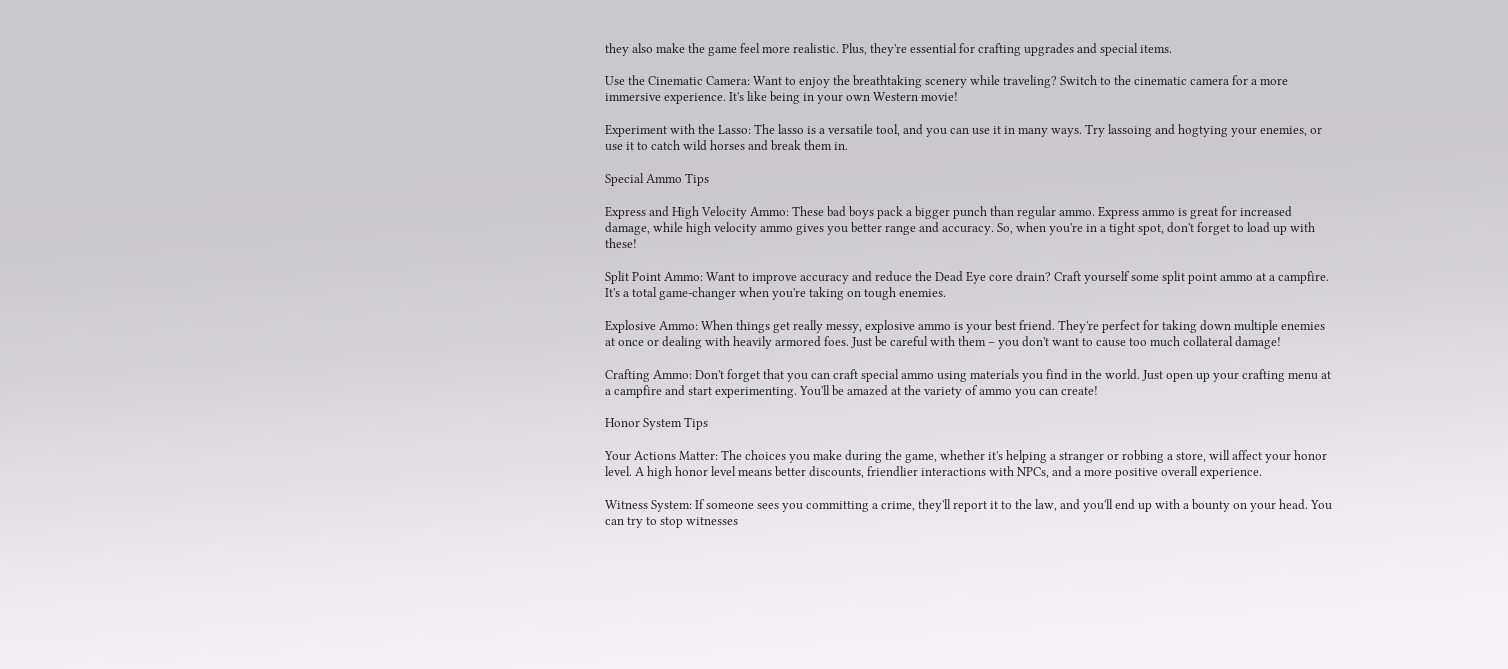they also make the game feel more realistic. Plus, they're essential for crafting upgrades and special items.

Use the Cinematic Camera: Want to enjoy the breathtaking scenery while traveling? Switch to the cinematic camera for a more immersive experience. It's like being in your own Western movie!

Experiment with the Lasso: The lasso is a versatile tool, and you can use it in many ways. Try lassoing and hogtying your enemies, or use it to catch wild horses and break them in.

Special Ammo Tips

Express and High Velocity Ammo: These bad boys pack a bigger punch than regular ammo. Express ammo is great for increased damage, while high velocity ammo gives you better range and accuracy. So, when you're in a tight spot, don't forget to load up with these!

Split Point Ammo: Want to improve accuracy and reduce the Dead Eye core drain? Craft yourself some split point ammo at a campfire. It's a total game-changer when you're taking on tough enemies.

Explosive Ammo: When things get really messy, explosive ammo is your best friend. They're perfect for taking down multiple enemies at once or dealing with heavily armored foes. Just be careful with them – you don't want to cause too much collateral damage!

Crafting Ammo: Don't forget that you can craft special ammo using materials you find in the world. Just open up your crafting menu at a campfire and start experimenting. You'll be amazed at the variety of ammo you can create!

Honor System Tips

Your Actions Matter: The choices you make during the game, whether it's helping a stranger or robbing a store, will affect your honor level. A high honor level means better discounts, friendlier interactions with NPCs, and a more positive overall experience.

Witness System: If someone sees you committing a crime, they'll report it to the law, and you'll end up with a bounty on your head. You can try to stop witnesses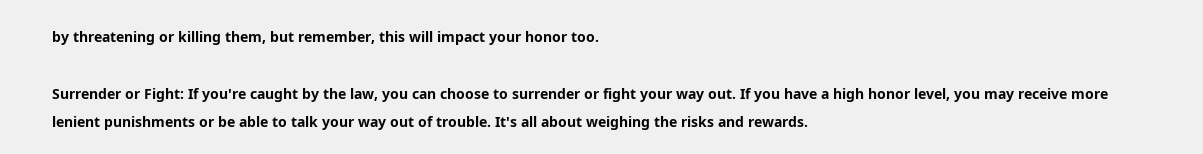by threatening or killing them, but remember, this will impact your honor too.

Surrender or Fight: If you're caught by the law, you can choose to surrender or fight your way out. If you have a high honor level, you may receive more lenient punishments or be able to talk your way out of trouble. It's all about weighing the risks and rewards.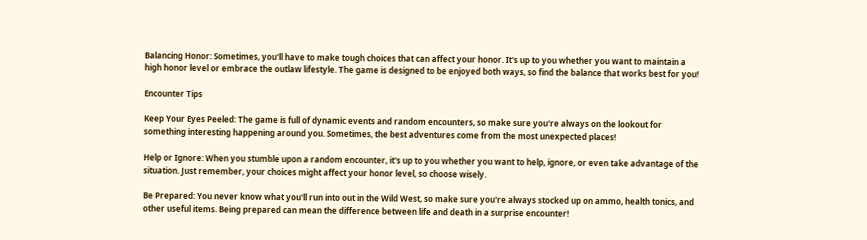Balancing Honor: Sometimes, you'll have to make tough choices that can affect your honor. It's up to you whether you want to maintain a high honor level or embrace the outlaw lifestyle. The game is designed to be enjoyed both ways, so find the balance that works best for you!

Encounter Tips

Keep Your Eyes Peeled: The game is full of dynamic events and random encounters, so make sure you're always on the lookout for something interesting happening around you. Sometimes, the best adventures come from the most unexpected places!

Help or Ignore: When you stumble upon a random encounter, it's up to you whether you want to help, ignore, or even take advantage of the situation. Just remember, your choices might affect your honor level, so choose wisely.

Be Prepared: You never know what you'll run into out in the Wild West, so make sure you're always stocked up on ammo, health tonics, and other useful items. Being prepared can mean the difference between life and death in a surprise encounter!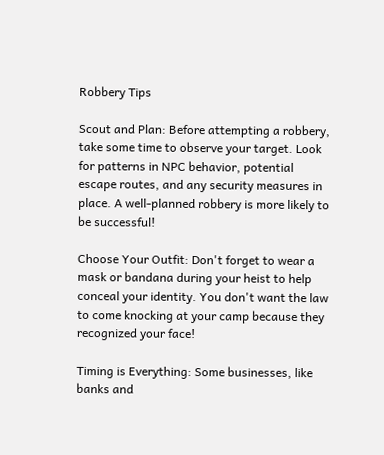Robbery Tips

Scout and Plan: Before attempting a robbery, take some time to observe your target. Look for patterns in NPC behavior, potential escape routes, and any security measures in place. A well-planned robbery is more likely to be successful!

Choose Your Outfit: Don't forget to wear a mask or bandana during your heist to help conceal your identity. You don't want the law to come knocking at your camp because they recognized your face!

Timing is Everything: Some businesses, like banks and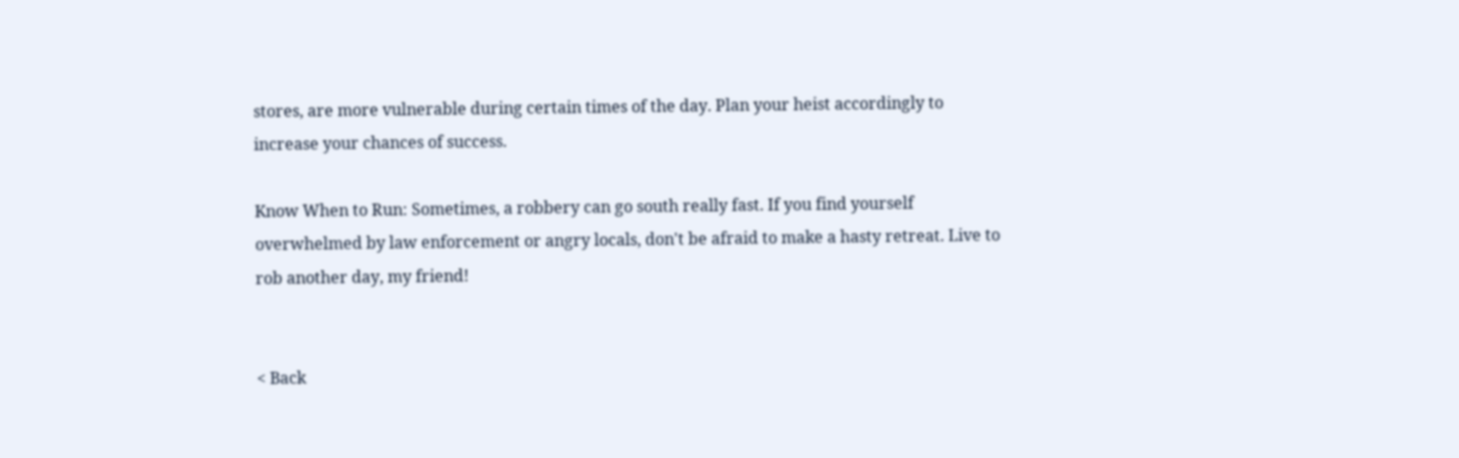stores, are more vulnerable during certain times of the day. Plan your heist accordingly to increase your chances of success.

Know When to Run: Sometimes, a robbery can go south really fast. If you find yourself overwhelmed by law enforcement or angry locals, don't be afraid to make a hasty retreat. Live to rob another day, my friend!


< Back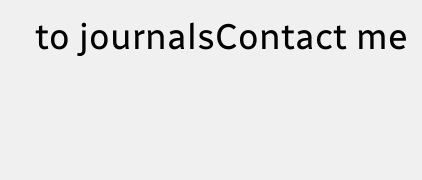to journalsContact me